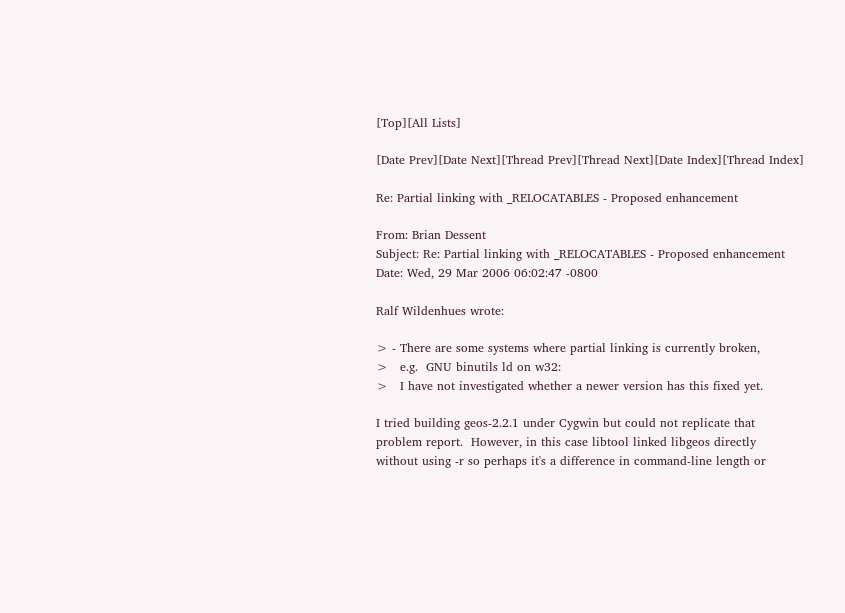[Top][All Lists]

[Date Prev][Date Next][Thread Prev][Thread Next][Date Index][Thread Index]

Re: Partial linking with _RELOCATABLES - Proposed enhancement

From: Brian Dessent
Subject: Re: Partial linking with _RELOCATABLES - Proposed enhancement
Date: Wed, 29 Mar 2006 06:02:47 -0800

Ralf Wildenhues wrote:

> - There are some systems where partial linking is currently broken,
>   e.g.  GNU binutils ld on w32:
>   I have not investigated whether a newer version has this fixed yet.

I tried building geos-2.2.1 under Cygwin but could not replicate that
problem report.  However, in this case libtool linked libgeos directly
without using -r so perhaps it's a difference in command-line length or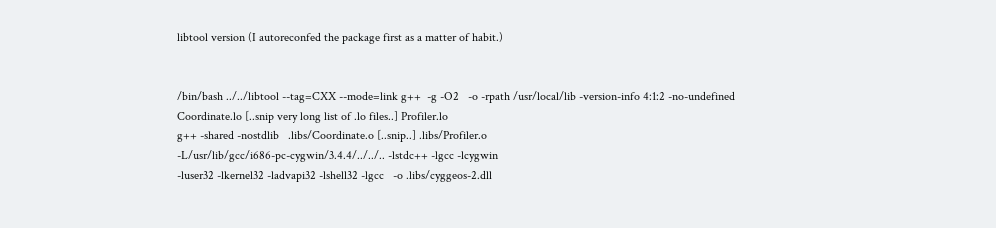libtool version (I autoreconfed the package first as a matter of habit.)


/bin/bash ../../libtool --tag=CXX --mode=link g++  -g -O2   -o -rpath /usr/local/lib -version-info 4:1:2 -no-undefined
Coordinate.lo [..snip very long list of .lo files..] Profiler.lo
g++ -shared -nostdlib   .libs/Coordinate.o [..snip..] .libs/Profiler.o
-L/usr/lib/gcc/i686-pc-cygwin/3.4.4/../../.. -lstdc++ -lgcc -lcygwin
-luser32 -lkernel32 -ladvapi32 -lshell32 -lgcc   -o .libs/cyggeos-2.dll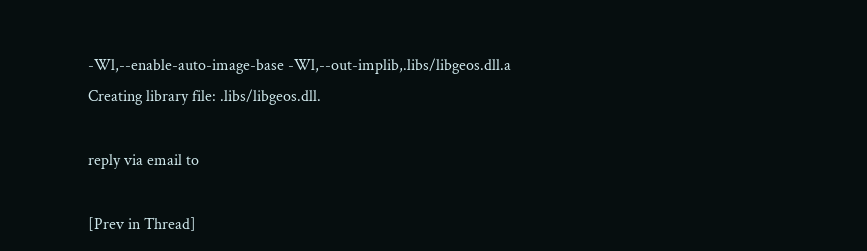-Wl,--enable-auto-image-base -Wl,--out-implib,.libs/libgeos.dll.a
Creating library file: .libs/libgeos.dll.

reply via email to

[Prev in Thread]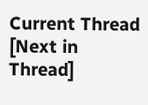Current Thread [Next in Thread]